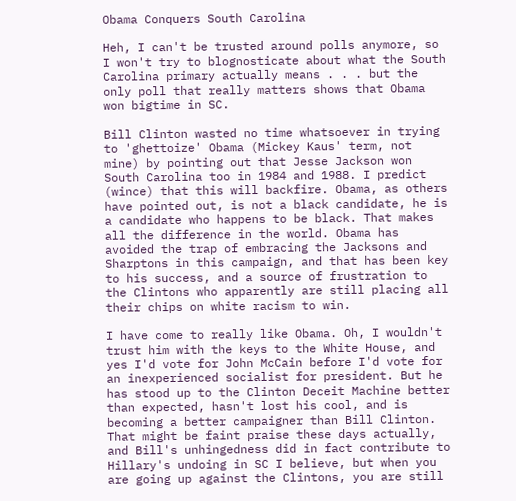Obama Conquers South Carolina

Heh, I can't be trusted around polls anymore, so I won't try to blognosticate about what the South Carolina primary actually means . . . but the only poll that really matters shows that Obama won bigtime in SC.

Bill Clinton wasted no time whatsoever in trying to 'ghettoize' Obama (Mickey Kaus' term, not mine) by pointing out that Jesse Jackson won South Carolina too in 1984 and 1988. I predict (wince) that this will backfire. Obama, as others have pointed out, is not a black candidate, he is a candidate who happens to be black. That makes all the difference in the world. Obama has avoided the trap of embracing the Jacksons and Sharptons in this campaign, and that has been key to his success, and a source of frustration to the Clintons who apparently are still placing all their chips on white racism to win.

I have come to really like Obama. Oh, I wouldn't trust him with the keys to the White House, and yes I'd vote for John McCain before I'd vote for an inexperienced socialist for president. But he has stood up to the Clinton Deceit Machine better than expected, hasn't lost his cool, and is becoming a better campaigner than Bill Clinton. That might be faint praise these days actually, and Bill's unhingedness did in fact contribute to Hillary's undoing in SC I believe, but when you are going up against the Clintons, you are still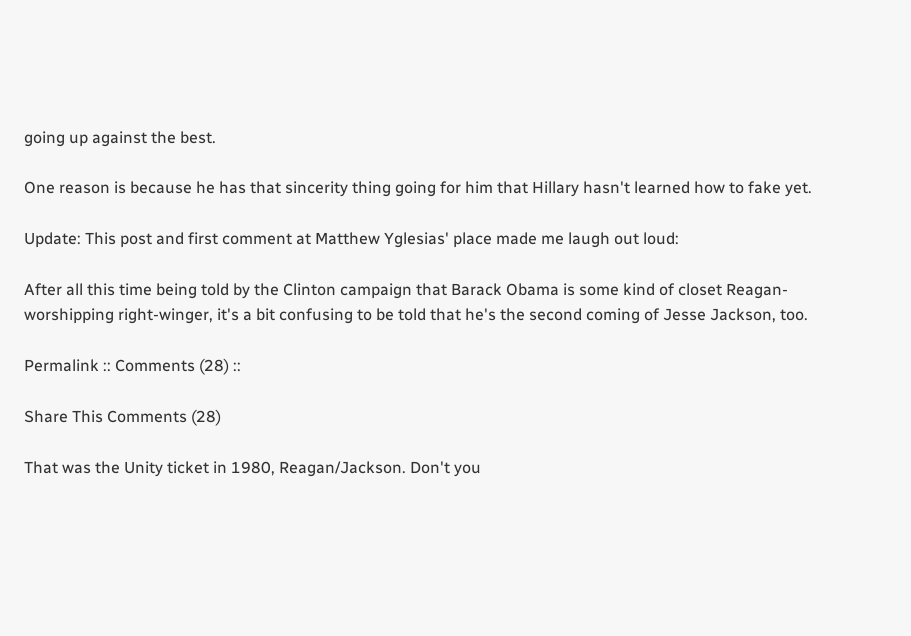going up against the best.

One reason is because he has that sincerity thing going for him that Hillary hasn't learned how to fake yet.

Update: This post and first comment at Matthew Yglesias' place made me laugh out loud:

After all this time being told by the Clinton campaign that Barack Obama is some kind of closet Reagan-worshipping right-winger, it's a bit confusing to be told that he's the second coming of Jesse Jackson, too.

Permalink :: Comments (28) ::

Share This Comments (28)

That was the Unity ticket in 1980, Reagan/Jackson. Don't you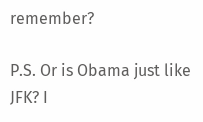remember?

P.S. Or is Obama just like JFK? I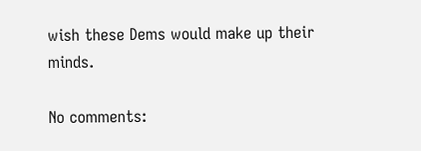wish these Dems would make up their minds.

No comments: